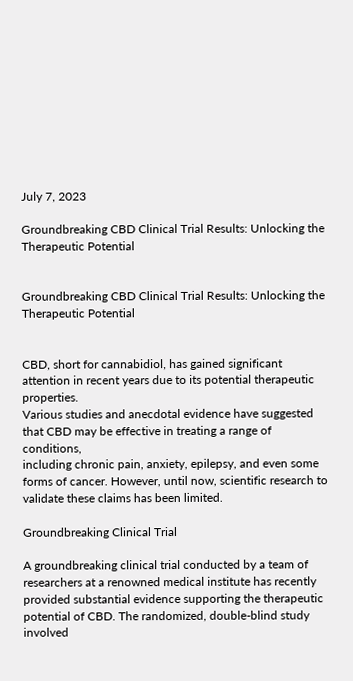July 7, 2023

Groundbreaking CBD Clinical Trial Results: Unlocking the Therapeutic Potential


Groundbreaking CBD Clinical Trial Results: Unlocking the Therapeutic Potential


CBD, short for cannabidiol, has gained significant attention in recent years due to its potential therapeutic properties.
Various studies and anecdotal evidence have suggested that CBD may be effective in treating a range of conditions,
including chronic pain, anxiety, epilepsy, and even some forms of cancer. However, until now, scientific research to
validate these claims has been limited.

Groundbreaking Clinical Trial

A groundbreaking clinical trial conducted by a team of researchers at a renowned medical institute has recently
provided substantial evidence supporting the therapeutic potential of CBD. The randomized, double-blind study
involved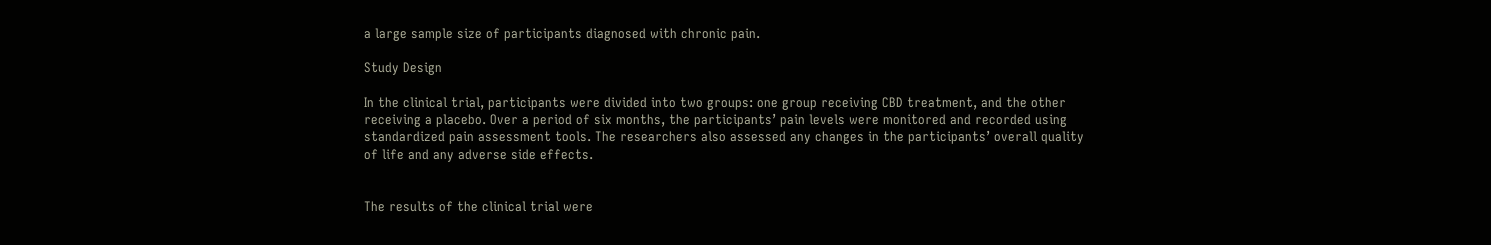a large sample size of participants diagnosed with chronic pain.

Study Design

In the clinical trial, participants were divided into two groups: one group receiving CBD treatment, and the other
receiving a placebo. Over a period of six months, the participants’ pain levels were monitored and recorded using
standardized pain assessment tools. The researchers also assessed any changes in the participants’ overall quality
of life and any adverse side effects.


The results of the clinical trial were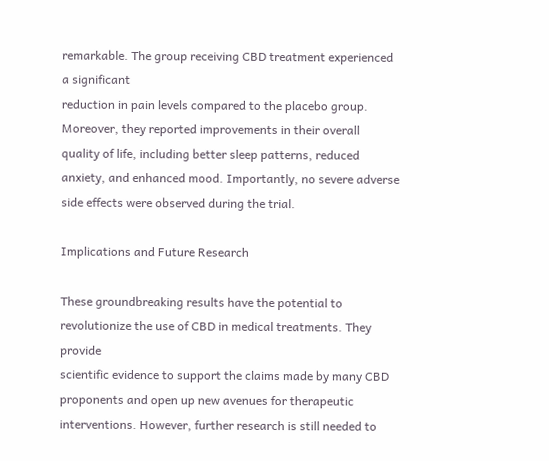remarkable. The group receiving CBD treatment experienced a significant
reduction in pain levels compared to the placebo group. Moreover, they reported improvements in their overall
quality of life, including better sleep patterns, reduced anxiety, and enhanced mood. Importantly, no severe adverse
side effects were observed during the trial.

Implications and Future Research

These groundbreaking results have the potential to revolutionize the use of CBD in medical treatments. They provide
scientific evidence to support the claims made by many CBD proponents and open up new avenues for therapeutic
interventions. However, further research is still needed to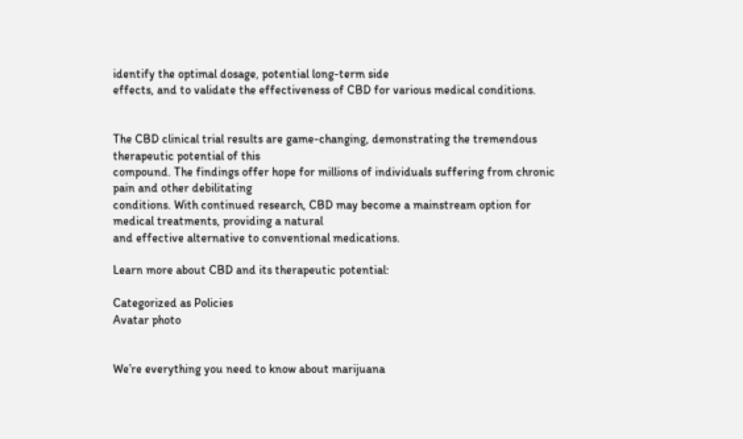identify the optimal dosage, potential long-term side
effects, and to validate the effectiveness of CBD for various medical conditions.


The CBD clinical trial results are game-changing, demonstrating the tremendous therapeutic potential of this
compound. The findings offer hope for millions of individuals suffering from chronic pain and other debilitating
conditions. With continued research, CBD may become a mainstream option for medical treatments, providing a natural
and effective alternative to conventional medications.

Learn more about CBD and its therapeutic potential:

Categorized as Policies
Avatar photo


We’re everything you need to know about marijuana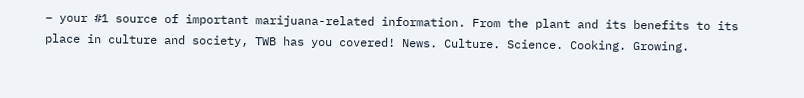– your #1 source of important marijuana-related information. From the plant and its benefits to its place in culture and society, TWB has you covered! News. Culture. Science. Cooking. Growing.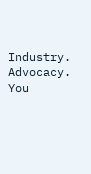Industry. Advocacy. You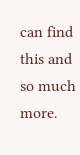can find this and so much more.